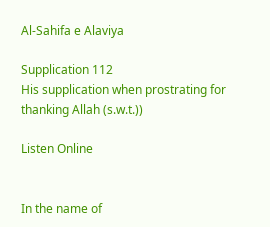Al-Sahifa e Alaviya

Supplication 112
His supplication when prostrating for thanking Allah (s.w.t.))

Listen Online


In the name of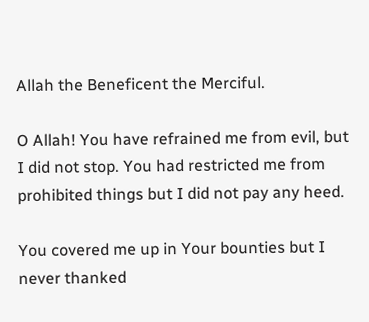Allah the Beneficent the Merciful.

O Allah! You have refrained me from evil, but I did not stop. You had restricted me from prohibited things but I did not pay any heed.

You covered me up in Your bounties but I never thanked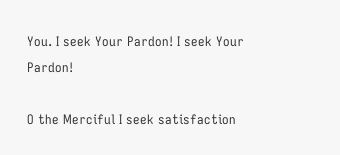You. I seek Your Pardon! I seek Your Pardon!

O the Merciful I seek satisfaction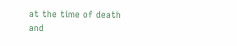at the time of death and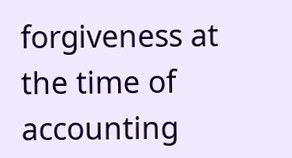forgiveness at the time of accounting